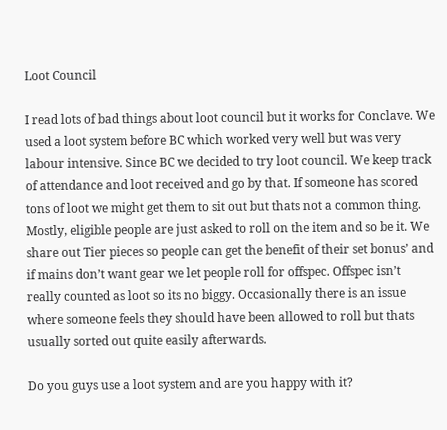Loot Council

I read lots of bad things about loot council but it works for Conclave. We used a loot system before BC which worked very well but was very labour intensive. Since BC we decided to try loot council. We keep track of attendance and loot received and go by that. If someone has scored tons of loot we might get them to sit out but thats not a common thing. Mostly, eligible people are just asked to roll on the item and so be it. We share out Tier pieces so people can get the benefit of their set bonus’ and if mains don’t want gear we let people roll for offspec. Offspec isn’t really counted as loot so its no biggy. Occasionally there is an issue where someone feels they should have been allowed to roll but thats usually sorted out quite easily afterwards.

Do you guys use a loot system and are you happy with it?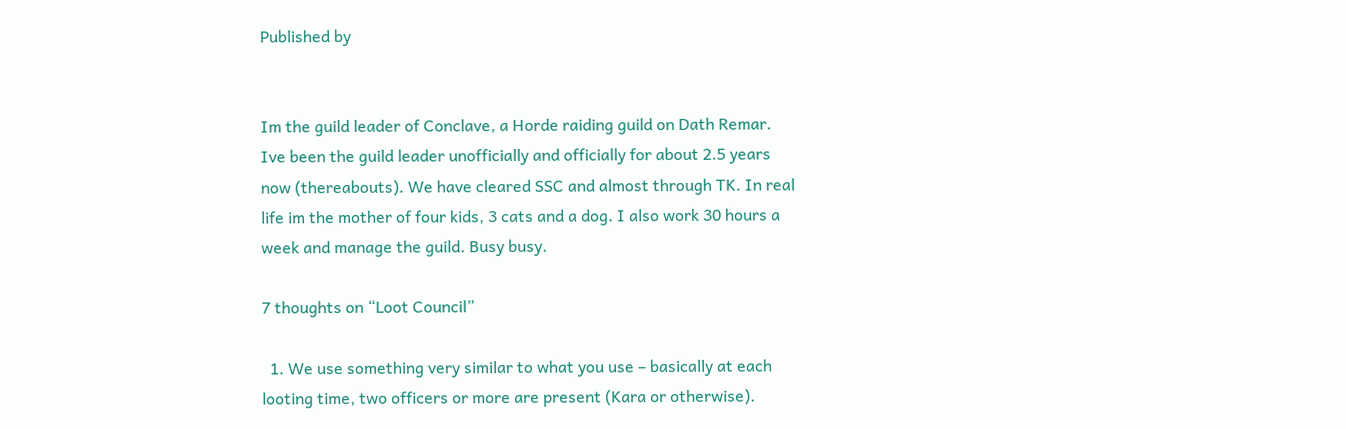Published by


Im the guild leader of Conclave, a Horde raiding guild on Dath Remar. Ive been the guild leader unofficially and officially for about 2.5 years now (thereabouts). We have cleared SSC and almost through TK. In real life im the mother of four kids, 3 cats and a dog. I also work 30 hours a week and manage the guild. Busy busy.

7 thoughts on “Loot Council”

  1. We use something very similar to what you use – basically at each looting time, two officers or more are present (Kara or otherwise).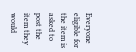Everyone eligible for the item is asked to post the item they would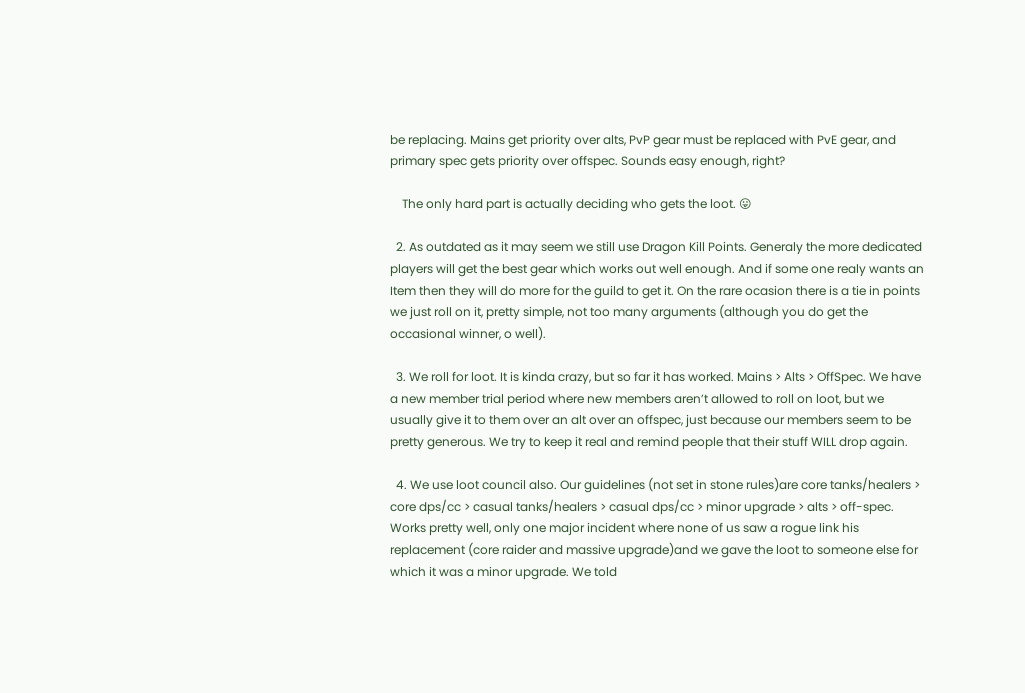be replacing. Mains get priority over alts, PvP gear must be replaced with PvE gear, and primary spec gets priority over offspec. Sounds easy enough, right?

    The only hard part is actually deciding who gets the loot. 😛

  2. As outdated as it may seem we still use Dragon Kill Points. Generaly the more dedicated players will get the best gear which works out well enough. And if some one realy wants an Item then they will do more for the guild to get it. On the rare ocasion there is a tie in points we just roll on it, pretty simple, not too many arguments (although you do get the occasional winner, o well).

  3. We roll for loot. It is kinda crazy, but so far it has worked. Mains > Alts > OffSpec. We have a new member trial period where new members aren’t allowed to roll on loot, but we usually give it to them over an alt over an offspec, just because our members seem to be pretty generous. We try to keep it real and remind people that their stuff WILL drop again.

  4. We use loot council also. Our guidelines (not set in stone rules)are core tanks/healers > core dps/cc > casual tanks/healers > casual dps/cc > minor upgrade > alts > off-spec. Works pretty well, only one major incident where none of us saw a rogue link his replacement (core raider and massive upgrade)and we gave the loot to someone else for which it was a minor upgrade. We told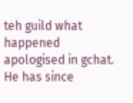teh guild what happened apologised in gchat. He has since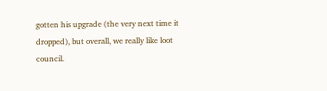gotten his upgrade (the very next time it dropped), but overall, we really like loot council.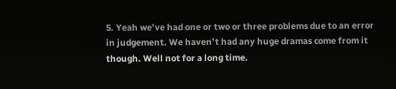5. Yeah we’ve had one or two or three problems due to an error in judgement. We haven’t had any huge dramas come from it though. Well not for a long time.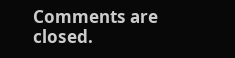Comments are closed.